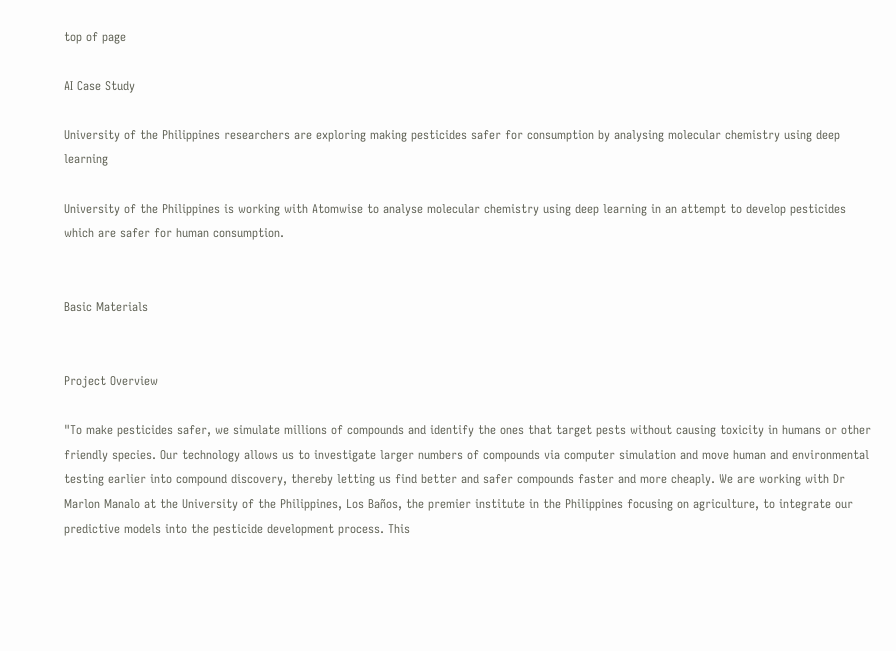top of page

AI Case Study

University of the Philippines researchers are exploring making pesticides safer for consumption by analysing molecular chemistry using deep learning

University of the Philippines is working with Atomwise to analyse molecular chemistry using deep learning in an attempt to develop pesticides which are safer for human consumption.


Basic Materials


Project Overview

"To make pesticides safer, we simulate millions of compounds and identify the ones that target pests without causing toxicity in humans or other friendly species. Our technology allows us to investigate larger numbers of compounds via computer simulation and move human and environmental testing earlier into compound discovery, thereby letting us find better and safer compounds faster and more cheaply. We are working with Dr Marlon Manalo at the University of the Philippines, Los Baños, the premier institute in the Philippines focusing on agriculture, to integrate our predictive models into the pesticide development process. This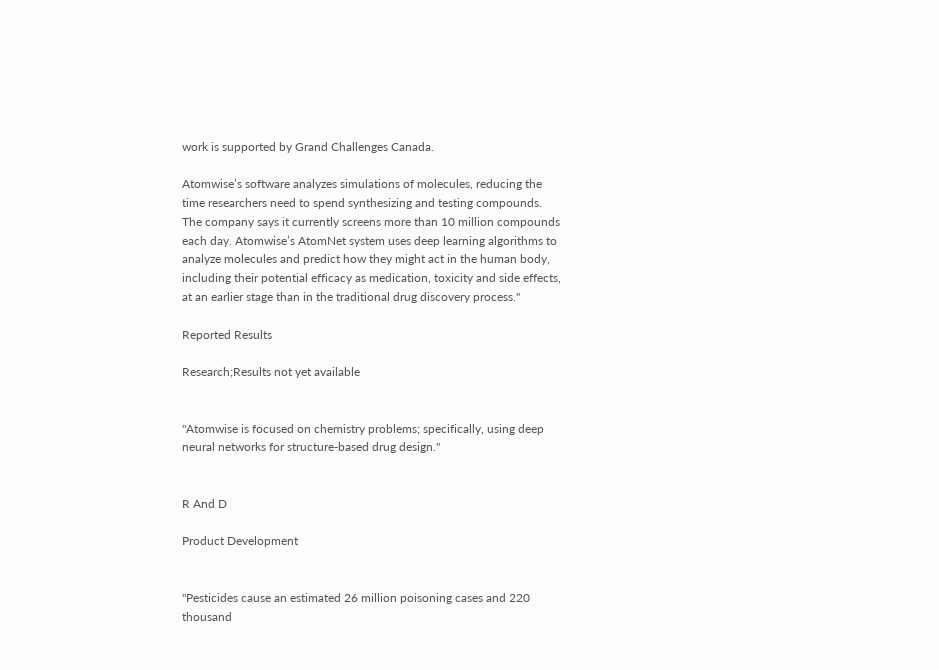work is supported by Grand Challenges Canada.

Atomwise’s software analyzes simulations of molecules, reducing the time researchers need to spend synthesizing and testing compounds. The company says it currently screens more than 10 million compounds each day. Atomwise’s AtomNet system uses deep learning algorithms to analyze molecules and predict how they might act in the human body, including their potential efficacy as medication, toxicity and side effects, at an earlier stage than in the traditional drug discovery process."

Reported Results

Research;Results not yet available


"Atomwise is focused on chemistry problems; specifically, using deep neural networks for structure-based drug design."


R And D

Product Development


"Pesticides cause an estimated 26 million poisoning cases and 220 thousand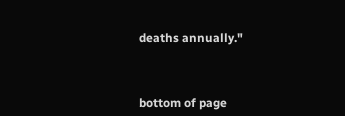deaths annually."



bottom of page